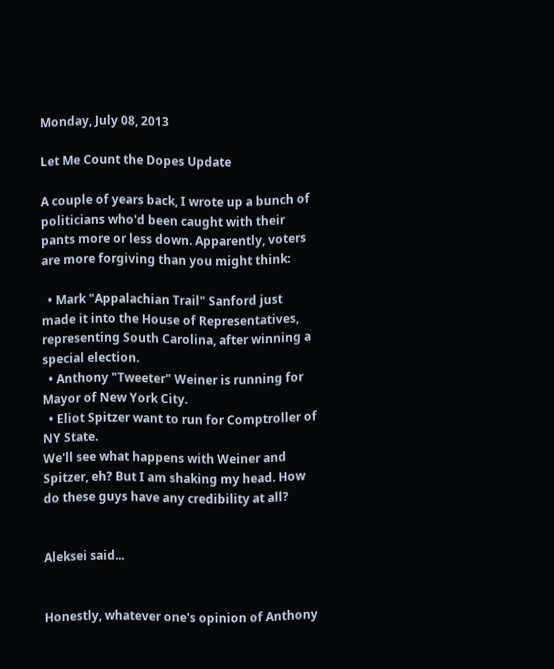Monday, July 08, 2013

Let Me Count the Dopes Update

A couple of years back, I wrote up a bunch of politicians who'd been caught with their pants more or less down. Apparently, voters are more forgiving than you might think:

  • Mark "Appalachian Trail" Sanford just made it into the House of Representatives, representing South Carolina, after winning a special election.
  • Anthony "Tweeter" Weiner is running for Mayor of New York City.
  • Eliot Spitzer want to run for Comptroller of NY State.
We'll see what happens with Weiner and Spitzer, eh? But I am shaking my head. How do these guys have any credibility at all?


Aleksei said...


Honestly, whatever one's opinion of Anthony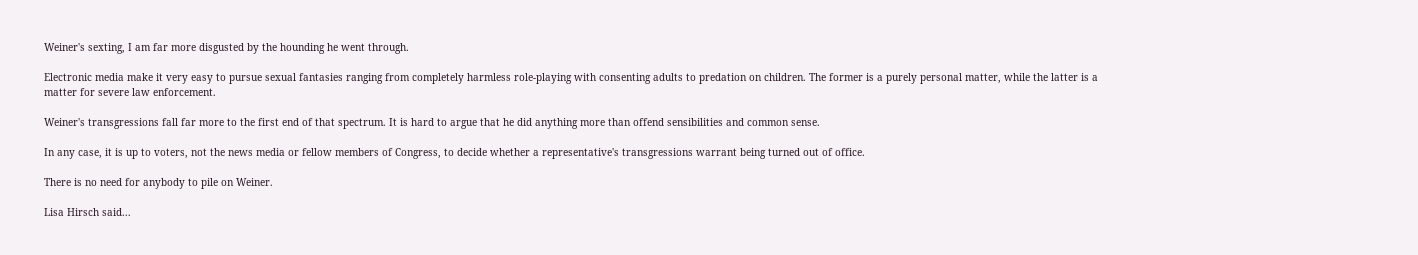Weiner's sexting, I am far more disgusted by the hounding he went through.

Electronic media make it very easy to pursue sexual fantasies ranging from completely harmless role-playing with consenting adults to predation on children. The former is a purely personal matter, while the latter is a matter for severe law enforcement.

Weiner's transgressions fall far more to the first end of that spectrum. It is hard to argue that he did anything more than offend sensibilities and common sense.

In any case, it is up to voters, not the news media or fellow members of Congress, to decide whether a representative's transgressions warrant being turned out of office.

There is no need for anybody to pile on Weiner.

Lisa Hirsch said...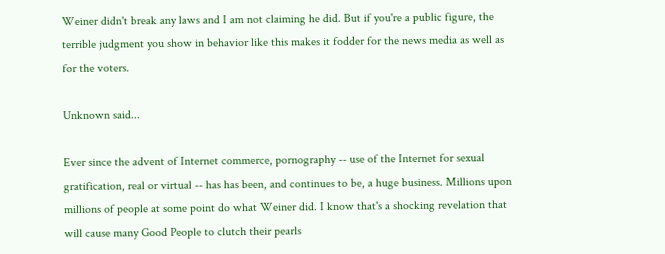Weiner didn't break any laws and I am not claiming he did. But if you're a public figure, the terrible judgment you show in behavior like this makes it fodder for the news media as well as for the voters.

Unknown said...

Ever since the advent of Internet commerce, pornography -- use of the Internet for sexual gratification, real or virtual -- has has been, and continues to be, a huge business. Millions upon millions of people at some point do what Weiner did. I know that's a shocking revelation that will cause many Good People to clutch their pearls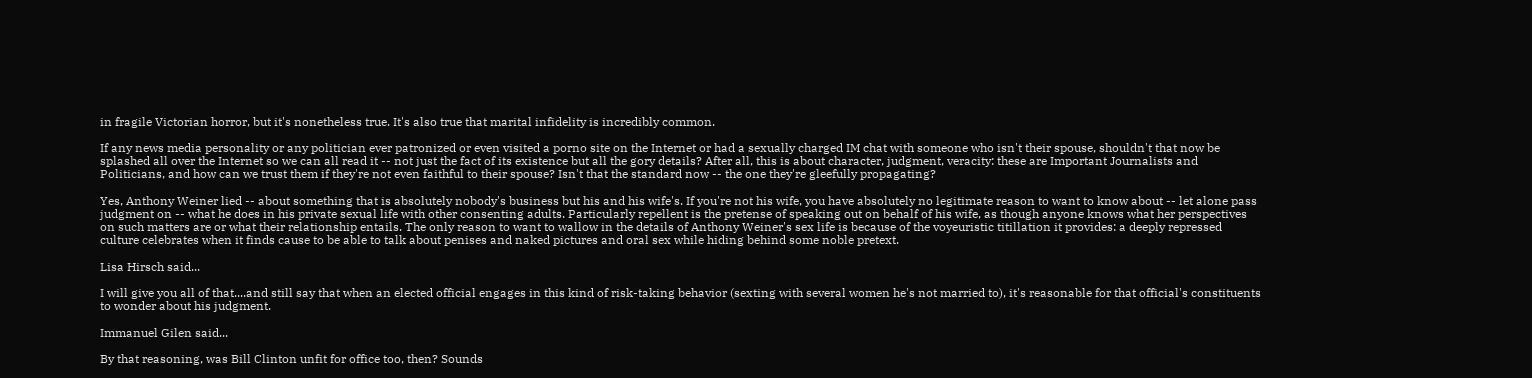in fragile Victorian horror, but it's nonetheless true. It's also true that marital infidelity is incredibly common.

If any news media personality or any politician ever patronized or even visited a porno site on the Internet or had a sexually charged IM chat with someone who isn't their spouse, shouldn't that now be splashed all over the Internet so we can all read it -- not just the fact of its existence but all the gory details? After all, this is about character, judgment, veracity: these are Important Journalists and Politicians, and how can we trust them if they're not even faithful to their spouse? Isn't that the standard now -- the one they're gleefully propagating?

Yes, Anthony Weiner lied -- about something that is absolutely nobody's business but his and his wife's. If you're not his wife, you have absolutely no legitimate reason to want to know about -- let alone pass judgment on -- what he does in his private sexual life with other consenting adults. Particularly repellent is the pretense of speaking out on behalf of his wife, as though anyone knows what her perspectives on such matters are or what their relationship entails. The only reason to want to wallow in the details of Anthony Weiner's sex life is because of the voyeuristic titillation it provides: a deeply repressed culture celebrates when it finds cause to be able to talk about penises and naked pictures and oral sex while hiding behind some noble pretext.

Lisa Hirsch said...

I will give you all of that....and still say that when an elected official engages in this kind of risk-taking behavior (sexting with several women he's not married to), it's reasonable for that official's constituents to wonder about his judgment.

Immanuel Gilen said...

By that reasoning, was Bill Clinton unfit for office too, then? Sounds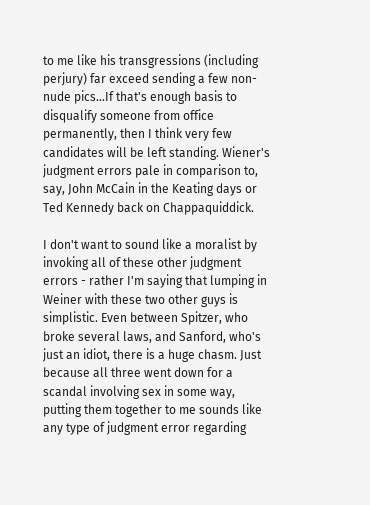to me like his transgressions (including perjury) far exceed sending a few non-nude pics...If that's enough basis to disqualify someone from office permanently, then I think very few candidates will be left standing. Wiener's judgment errors pale in comparison to, say, John McCain in the Keating days or Ted Kennedy back on Chappaquiddick.

I don't want to sound like a moralist by invoking all of these other judgment errors - rather I'm saying that lumping in Weiner with these two other guys is simplistic. Even between Spitzer, who broke several laws, and Sanford, who's just an idiot, there is a huge chasm. Just because all three went down for a scandal involving sex in some way, putting them together to me sounds like any type of judgment error regarding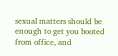sexual matters should be enough to get you booted from office, and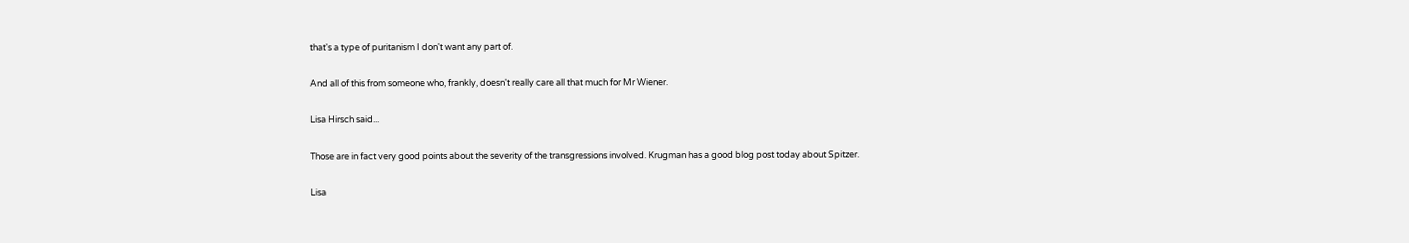that's a type of puritanism I don't want any part of.

And all of this from someone who, frankly, doesn't really care all that much for Mr Wiener.

Lisa Hirsch said...

Those are in fact very good points about the severity of the transgressions involved. Krugman has a good blog post today about Spitzer.

Lisa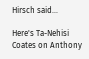Hirsch said...

Here's Ta-Nehisi Coates on Anthony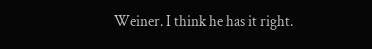Weiner. I think he has it right.